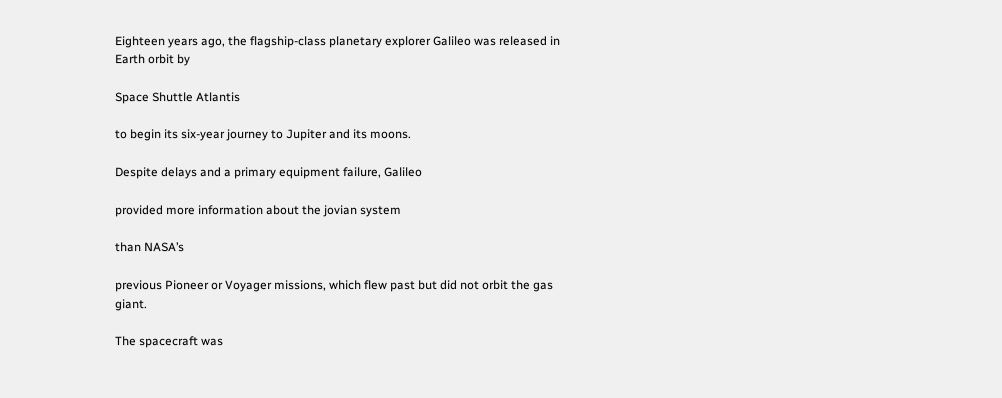Eighteen years ago, the flagship-class planetary explorer Galileo was released in Earth orbit by

Space Shuttle Atlantis

to begin its six-year journey to Jupiter and its moons.

Despite delays and a primary equipment failure, Galileo

provided more information about the jovian system

than NASA’s

previous Pioneer or Voyager missions, which flew past but did not orbit the gas giant.

The spacecraft was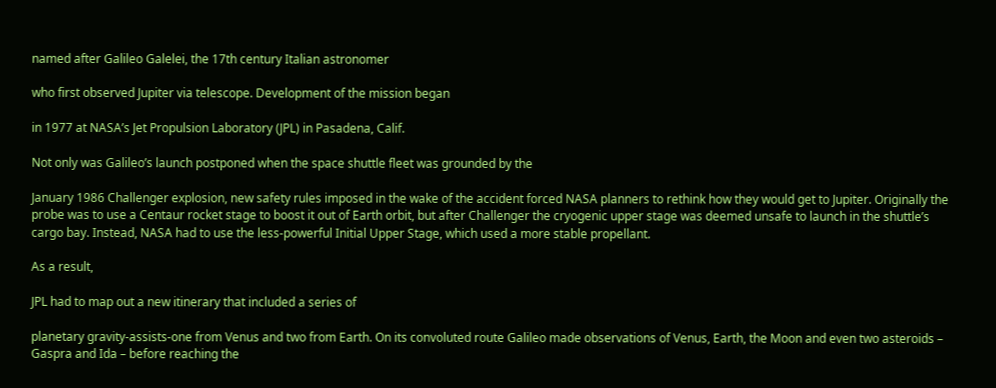named after Galileo Galelei, the 17th century Italian astronomer

who first observed Jupiter via telescope. Development of the mission began

in 1977 at NASA’s Jet Propulsion Laboratory (JPL) in Pasadena, Calif.

Not only was Galileo’s launch postponed when the space shuttle fleet was grounded by the

January 1986 Challenger explosion, new safety rules imposed in the wake of the accident forced NASA planners to rethink how they would get to Jupiter. Originally the probe was to use a Centaur rocket stage to boost it out of Earth orbit, but after Challenger the cryogenic upper stage was deemed unsafe to launch in the shuttle’s cargo bay. Instead, NASA had to use the less-powerful Initial Upper Stage, which used a more stable propellant.

As a result,

JPL had to map out a new itinerary that included a series of

planetary gravity-assists-one from Venus and two from Earth. On its convoluted route Galileo made observations of Venus, Earth, the Moon and even two asteroids – Gaspra and Ida – before reaching the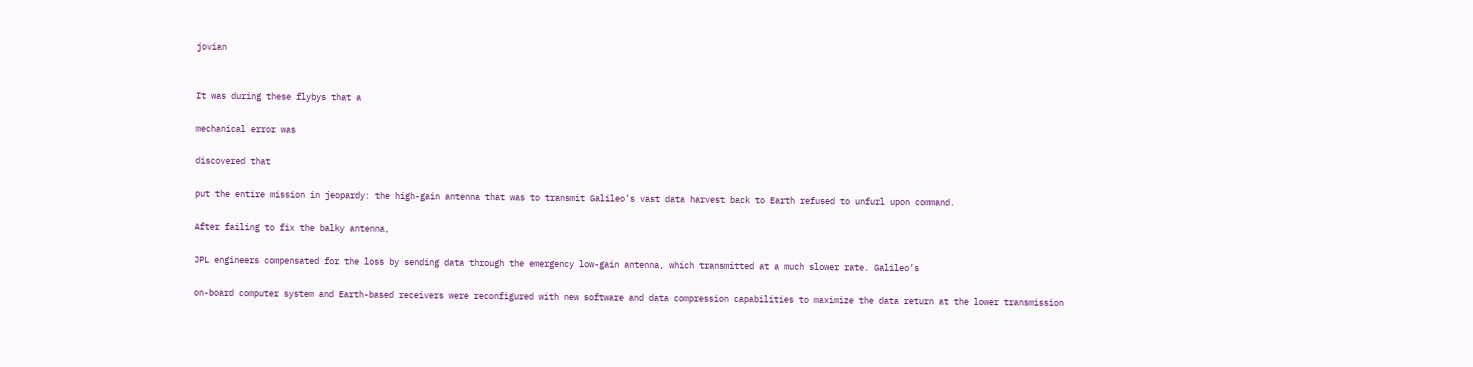jovian


It was during these flybys that a

mechanical error was

discovered that

put the entire mission in jeopardy: the high-gain antenna that was to transmit Galileo’s vast data harvest back to Earth refused to unfurl upon command.

After failing to fix the balky antenna,

JPL engineers compensated for the loss by sending data through the emergency low-gain antenna, which transmitted at a much slower rate. Galileo’s

on-board computer system and Earth-based receivers were reconfigured with new software and data compression capabilities to maximize the data return at the lower transmission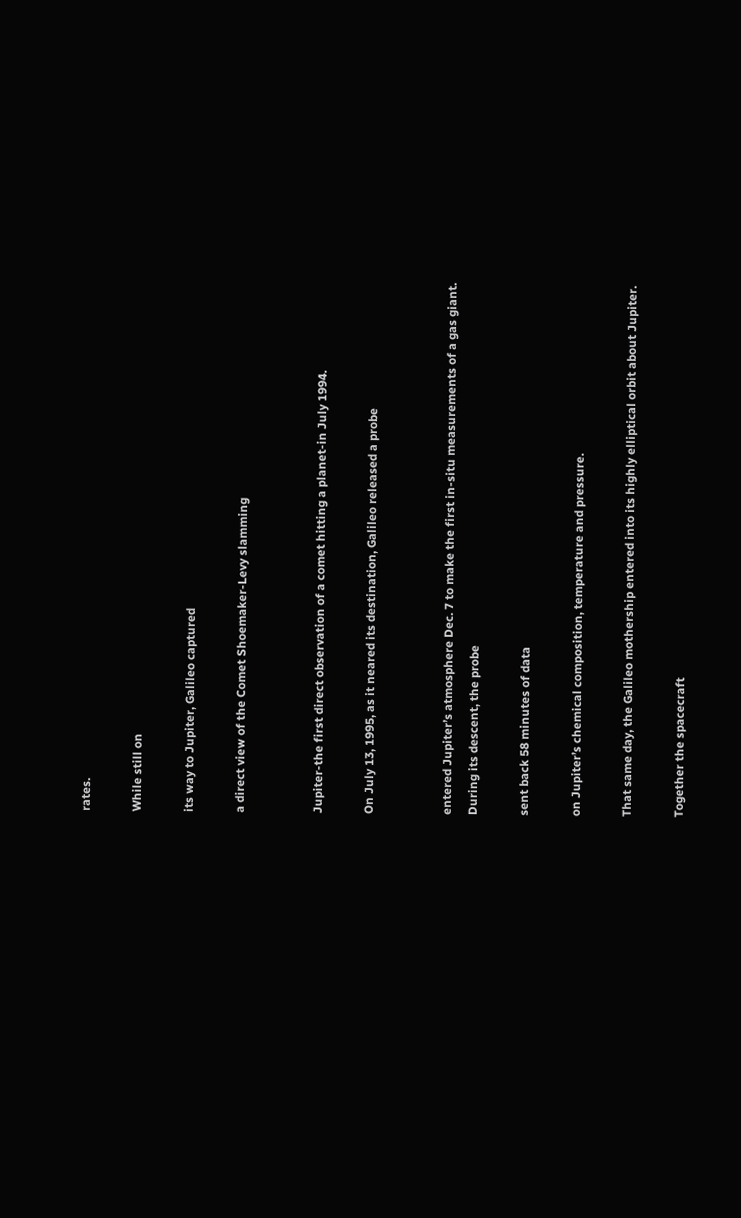rates.

While still on

its way to Jupiter, Galileo captured

a direct view of the Comet Shoemaker-Levy slamming


Jupiter-the first direct observation of a comet hitting a planet-in July 1994.

On July 13, 1995, as it neared its destination, Galileo released a probe


entered Jupiter’s atmosphere Dec. 7 to make the first in-situ measurements of a gas giant. During its descent, the probe

sent back 58 minutes of data

on Jupiter’s chemical composition, temperature and pressure.

That same day, the Galileo mothership entered into its highly elliptical orbit about Jupiter.

Together the spacecraft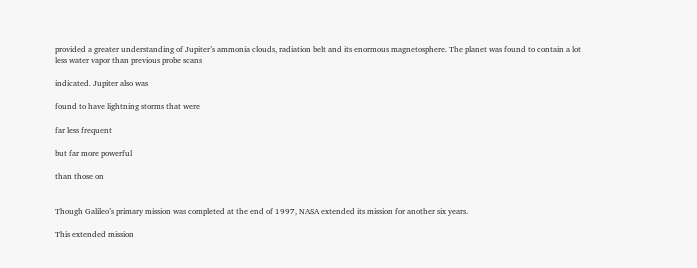provided a greater understanding of Jupiter’s ammonia clouds, radiation belt and its enormous magnetosphere. The planet was found to contain a lot less water vapor than previous probe scans

indicated. Jupiter also was

found to have lightning storms that were

far less frequent

but far more powerful

than those on


Though Galileo’s primary mission was completed at the end of 1997, NASA extended its mission for another six years.

This extended mission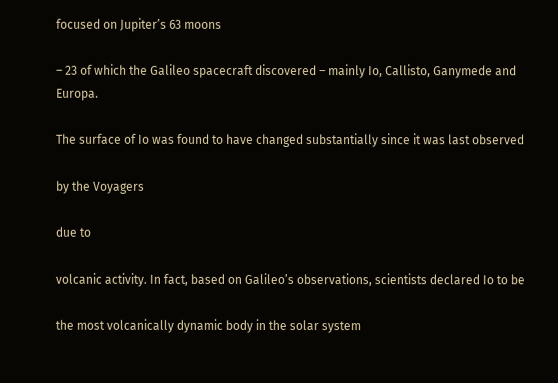focused on Jupiter’s 63 moons

– 23 of which the Galileo spacecraft discovered – mainly Io, Callisto, Ganymede and Europa.

The surface of Io was found to have changed substantially since it was last observed

by the Voyagers

due to

volcanic activity. In fact, based on Galileo’s observations, scientists declared Io to be

the most volcanically dynamic body in the solar system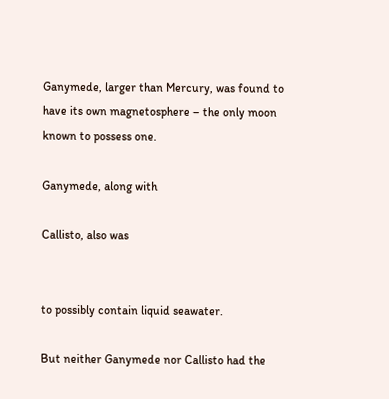Ganymede, larger than Mercury, was found to have its own magnetosphere – the only moon known to possess one.

Ganymede, along with

Callisto, also was


to possibly contain liquid seawater.

But neither Ganymede nor Callisto had the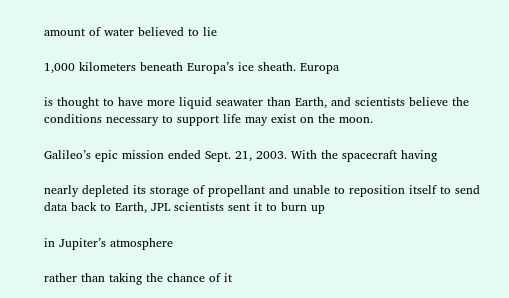amount of water believed to lie

1,000 kilometers beneath Europa’s ice sheath. Europa

is thought to have more liquid seawater than Earth, and scientists believe the conditions necessary to support life may exist on the moon.

Galileo’s epic mission ended Sept. 21, 2003. With the spacecraft having

nearly depleted its storage of propellant and unable to reposition itself to send data back to Earth, JPL scientists sent it to burn up

in Jupiter’s atmosphere

rather than taking the chance of it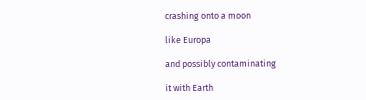crashing onto a moon

like Europa

and possibly contaminating

it with Earth